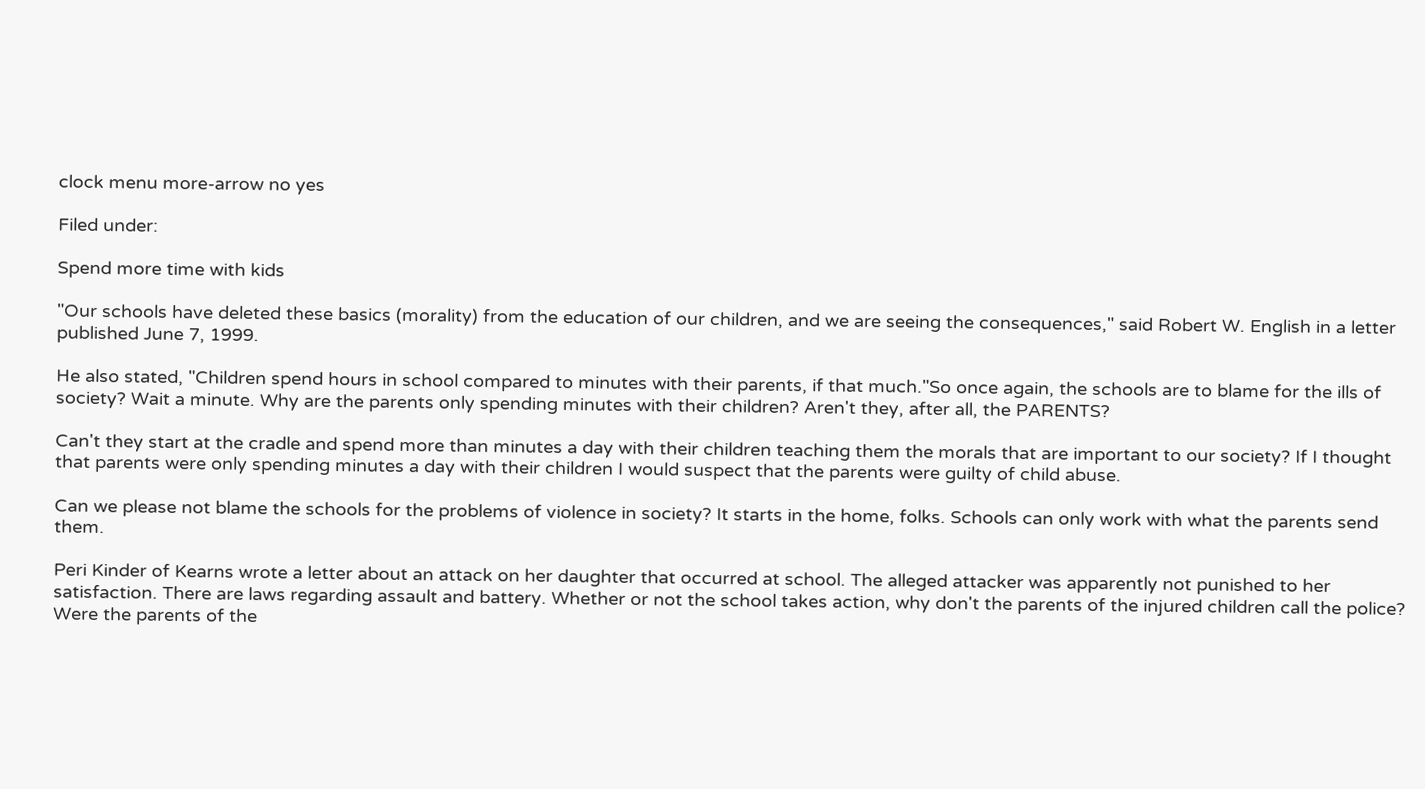clock menu more-arrow no yes

Filed under:

Spend more time with kids

"Our schools have deleted these basics (morality) from the education of our children, and we are seeing the consequences," said Robert W. English in a letter published June 7, 1999.

He also stated, "Children spend hours in school compared to minutes with their parents, if that much."So once again, the schools are to blame for the ills of society? Wait a minute. Why are the parents only spending minutes with their children? Aren't they, after all, the PARENTS?

Can't they start at the cradle and spend more than minutes a day with their children teaching them the morals that are important to our society? If I thought that parents were only spending minutes a day with their children I would suspect that the parents were guilty of child abuse.

Can we please not blame the schools for the problems of violence in society? It starts in the home, folks. Schools can only work with what the parents send them.

Peri Kinder of Kearns wrote a letter about an attack on her daughter that occurred at school. The alleged attacker was apparently not punished to her satisfaction. There are laws regarding assault and battery. Whether or not the school takes action, why don't the parents of the injured children call the police? Were the parents of the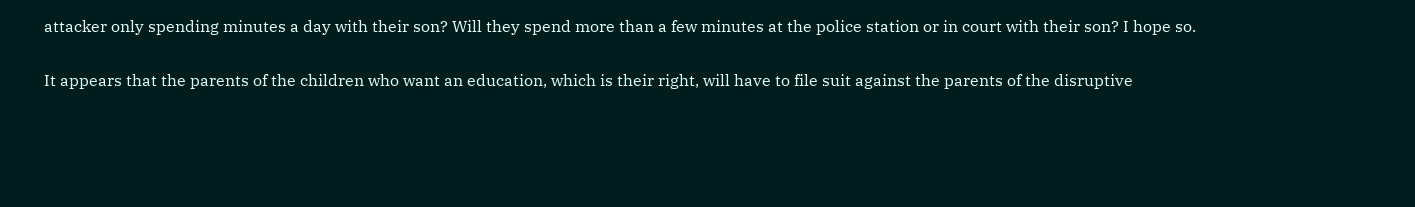attacker only spending minutes a day with their son? Will they spend more than a few minutes at the police station or in court with their son? I hope so.

It appears that the parents of the children who want an education, which is their right, will have to file suit against the parents of the disruptive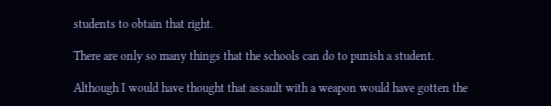students to obtain that right.

There are only so many things that the schools can do to punish a student.

Although I would have thought that assault with a weapon would have gotten the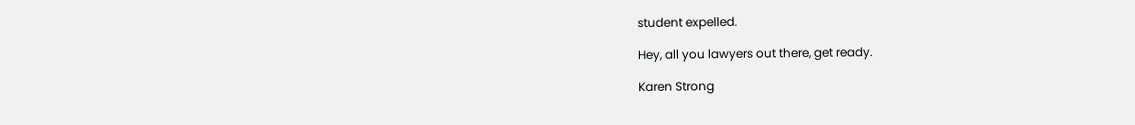student expelled.

Hey, all you lawyers out there, get ready.

Karen Strong